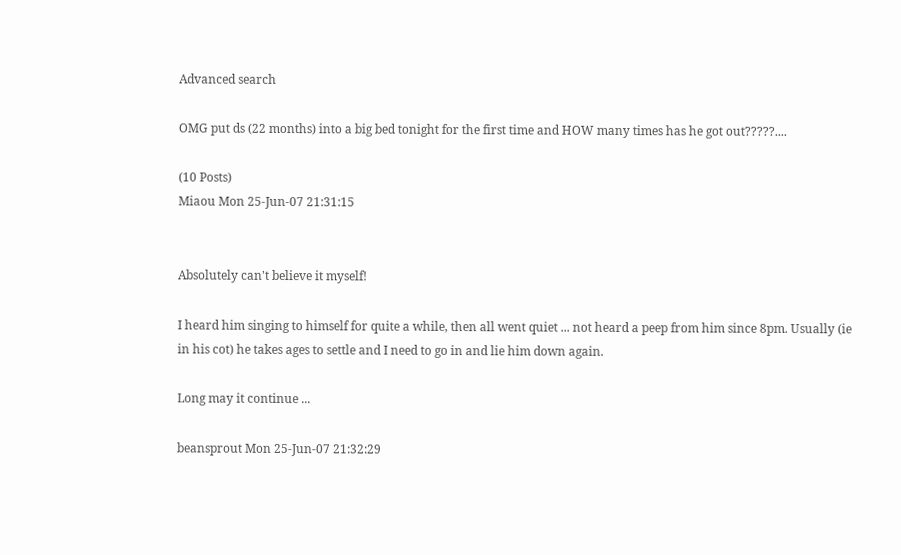Advanced search

OMG put ds (22 months) into a big bed tonight for the first time and HOW many times has he got out?????....

(10 Posts)
Miaou Mon 25-Jun-07 21:31:15


Absolutely can't believe it myself!

I heard him singing to himself for quite a while, then all went quiet ... not heard a peep from him since 8pm. Usually (ie in his cot) he takes ages to settle and I need to go in and lie him down again.

Long may it continue ...

beansprout Mon 25-Jun-07 21:32:29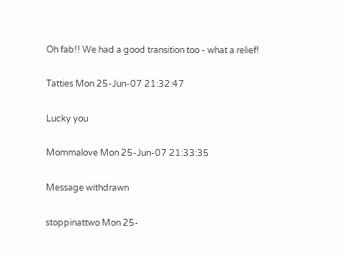Oh fab!! We had a good transition too - what a relief!

Tatties Mon 25-Jun-07 21:32:47

Lucky you

Mommalove Mon 25-Jun-07 21:33:35

Message withdrawn

stoppinattwo Mon 25-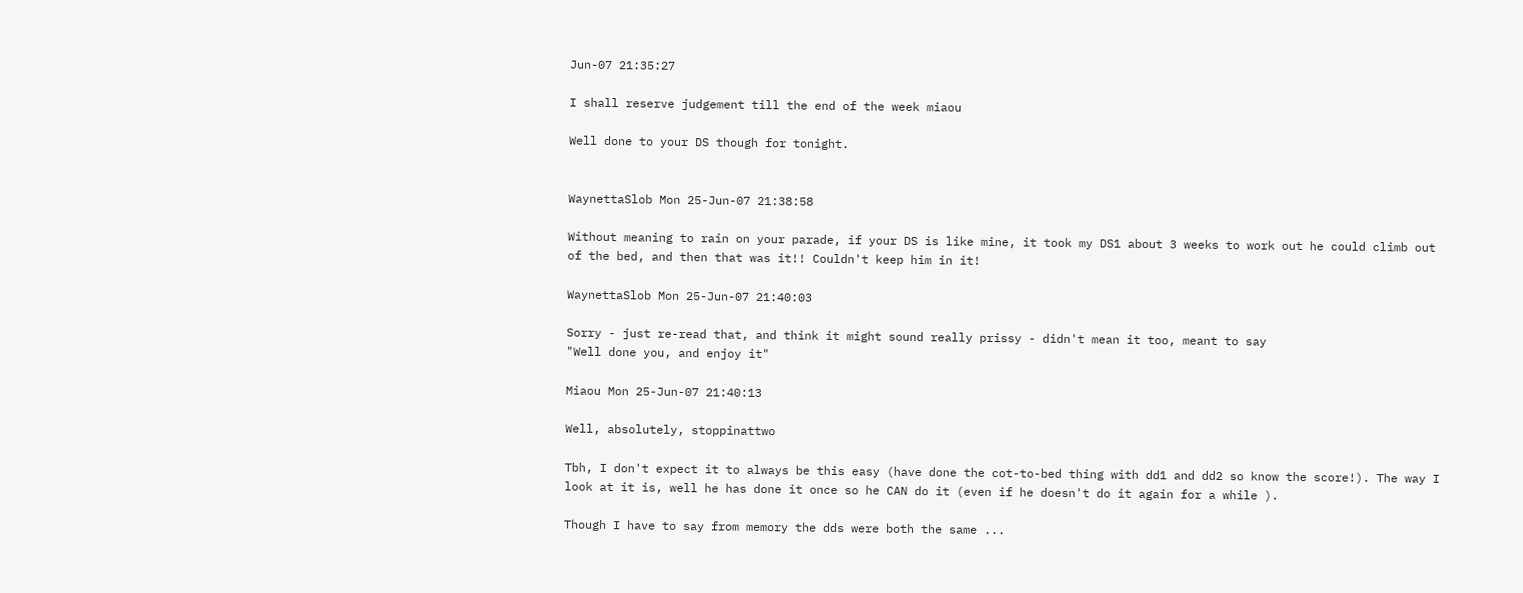Jun-07 21:35:27

I shall reserve judgement till the end of the week miaou

Well done to your DS though for tonight.


WaynettaSlob Mon 25-Jun-07 21:38:58

Without meaning to rain on your parade, if your DS is like mine, it took my DS1 about 3 weeks to work out he could climb out of the bed, and then that was it!! Couldn't keep him in it!

WaynettaSlob Mon 25-Jun-07 21:40:03

Sorry - just re-read that, and think it might sound really prissy - didn't mean it too, meant to say
"Well done you, and enjoy it"

Miaou Mon 25-Jun-07 21:40:13

Well, absolutely, stoppinattwo

Tbh, I don't expect it to always be this easy (have done the cot-to-bed thing with dd1 and dd2 so know the score!). The way I look at it is, well he has done it once so he CAN do it (even if he doesn't do it again for a while ).

Though I have to say from memory the dds were both the same ...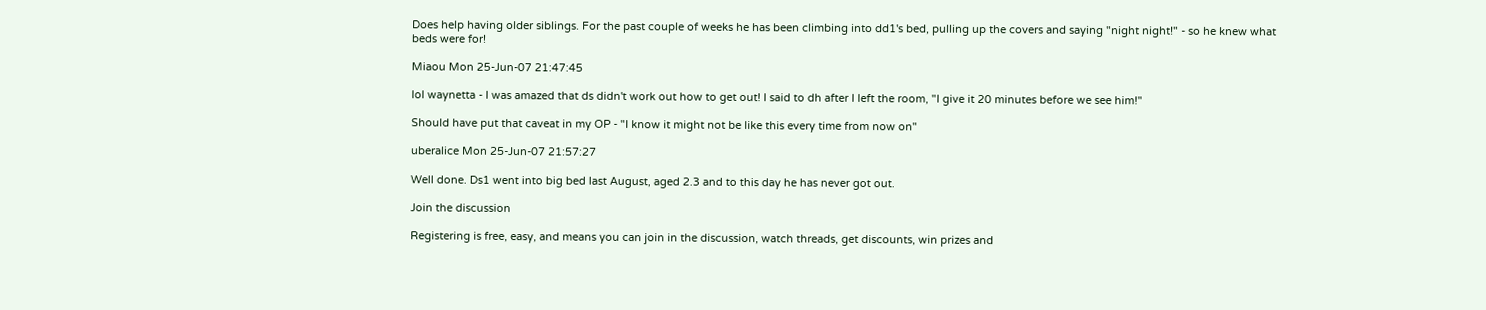Does help having older siblings. For the past couple of weeks he has been climbing into dd1's bed, pulling up the covers and saying "night night!" - so he knew what beds were for!

Miaou Mon 25-Jun-07 21:47:45

lol waynetta - I was amazed that ds didn't work out how to get out! I said to dh after I left the room, "I give it 20 minutes before we see him!"

Should have put that caveat in my OP - "I know it might not be like this every time from now on"

uberalice Mon 25-Jun-07 21:57:27

Well done. Ds1 went into big bed last August, aged 2.3 and to this day he has never got out.

Join the discussion

Registering is free, easy, and means you can join in the discussion, watch threads, get discounts, win prizes and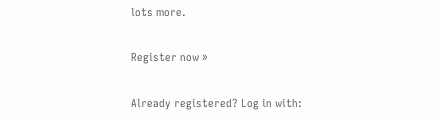lots more.

Register now »

Already registered? Log in with: